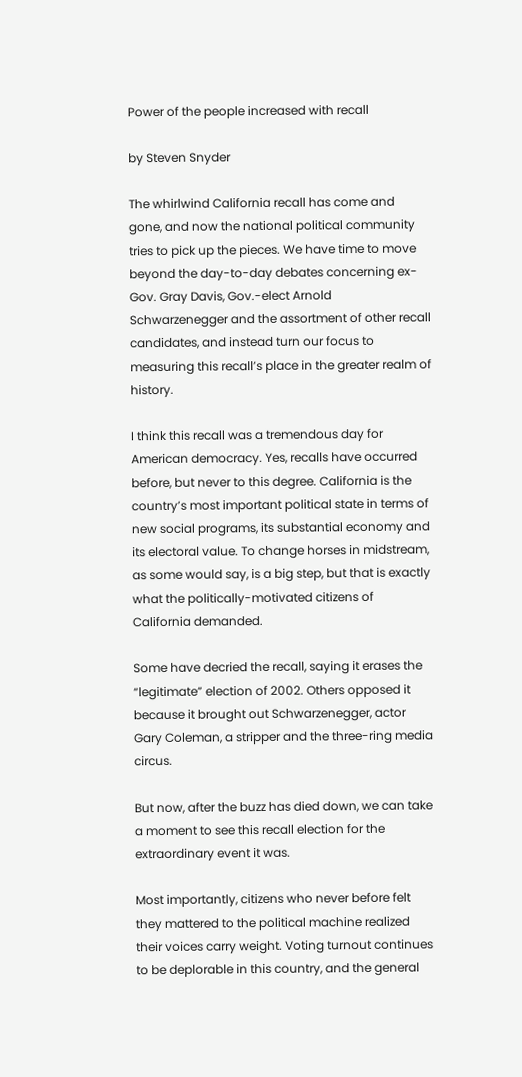Power of the people increased with recall

by Steven Snyder

The whirlwind California recall has come and gone, and now the national political community tries to pick up the pieces. We have time to move beyond the day-to-day debates concerning ex-Gov. Gray Davis, Gov.-elect Arnold Schwarzenegger and the assortment of other recall candidates, and instead turn our focus to measuring this recall’s place in the greater realm of history.

I think this recall was a tremendous day for American democracy. Yes, recalls have occurred before, but never to this degree. California is the country’s most important political state in terms of new social programs, its substantial economy and its electoral value. To change horses in midstream, as some would say, is a big step, but that is exactly what the politically-motivated citizens of California demanded.

Some have decried the recall, saying it erases the “legitimate” election of 2002. Others opposed it because it brought out Schwarzenegger, actor Gary Coleman, a stripper and the three-ring media circus.

But now, after the buzz has died down, we can take a moment to see this recall election for the extraordinary event it was.

Most importantly, citizens who never before felt they mattered to the political machine realized their voices carry weight. Voting turnout continues to be deplorable in this country, and the general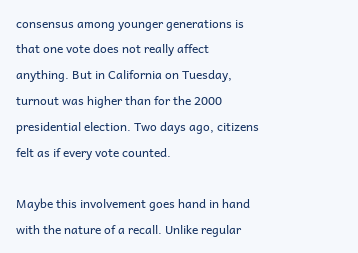consensus among younger generations is that one vote does not really affect anything. But in California on Tuesday, turnout was higher than for the 2000 presidential election. Two days ago, citizens felt as if every vote counted.

Maybe this involvement goes hand in hand with the nature of a recall. Unlike regular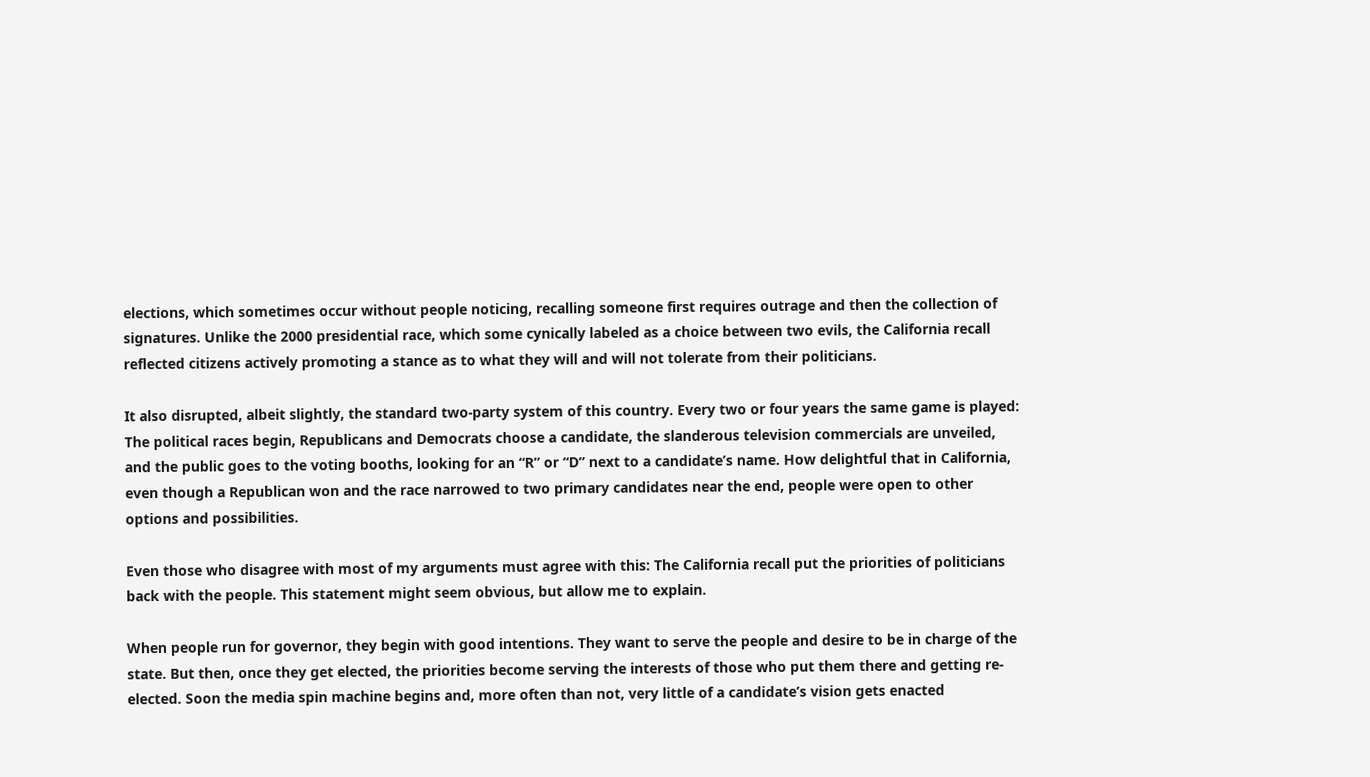elections, which sometimes occur without people noticing, recalling someone first requires outrage and then the collection of signatures. Unlike the 2000 presidential race, which some cynically labeled as a choice between two evils, the California recall reflected citizens actively promoting a stance as to what they will and will not tolerate from their politicians.

It also disrupted, albeit slightly, the standard two-party system of this country. Every two or four years the same game is played: The political races begin, Republicans and Democrats choose a candidate, the slanderous television commercials are unveiled, and the public goes to the voting booths, looking for an “R” or “D” next to a candidate’s name. How delightful that in California, even though a Republican won and the race narrowed to two primary candidates near the end, people were open to other options and possibilities.

Even those who disagree with most of my arguments must agree with this: The California recall put the priorities of politicians back with the people. This statement might seem obvious, but allow me to explain.

When people run for governor, they begin with good intentions. They want to serve the people and desire to be in charge of the state. But then, once they get elected, the priorities become serving the interests of those who put them there and getting re-elected. Soon the media spin machine begins and, more often than not, very little of a candidate’s vision gets enacted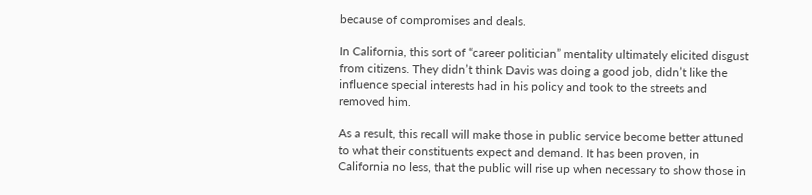because of compromises and deals.

In California, this sort of “career politician” mentality ultimately elicited disgust from citizens. They didn’t think Davis was doing a good job, didn’t like the influence special interests had in his policy and took to the streets and removed him.

As a result, this recall will make those in public service become better attuned to what their constituents expect and demand. It has been proven, in California no less, that the public will rise up when necessary to show those in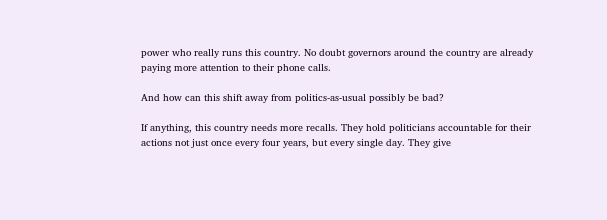power who really runs this country. No doubt governors around the country are already paying more attention to their phone calls.

And how can this shift away from politics-as-usual possibly be bad?

If anything, this country needs more recalls. They hold politicians accountable for their actions not just once every four years, but every single day. They give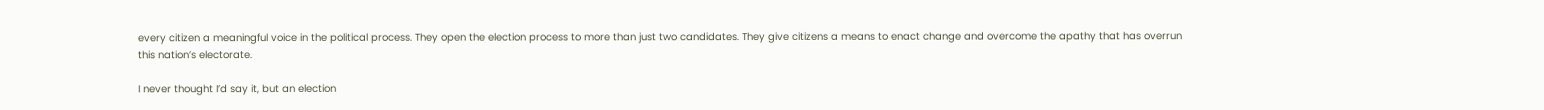every citizen a meaningful voice in the political process. They open the election process to more than just two candidates. They give citizens a means to enact change and overcome the apathy that has overrun this nation’s electorate.

I never thought I’d say it, but an election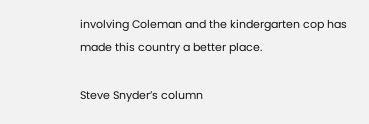involving Coleman and the kindergarten cop has made this country a better place.

Steve Snyder’s column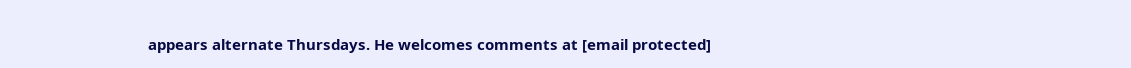appears alternate Thursdays. He welcomes comments at [email protected]